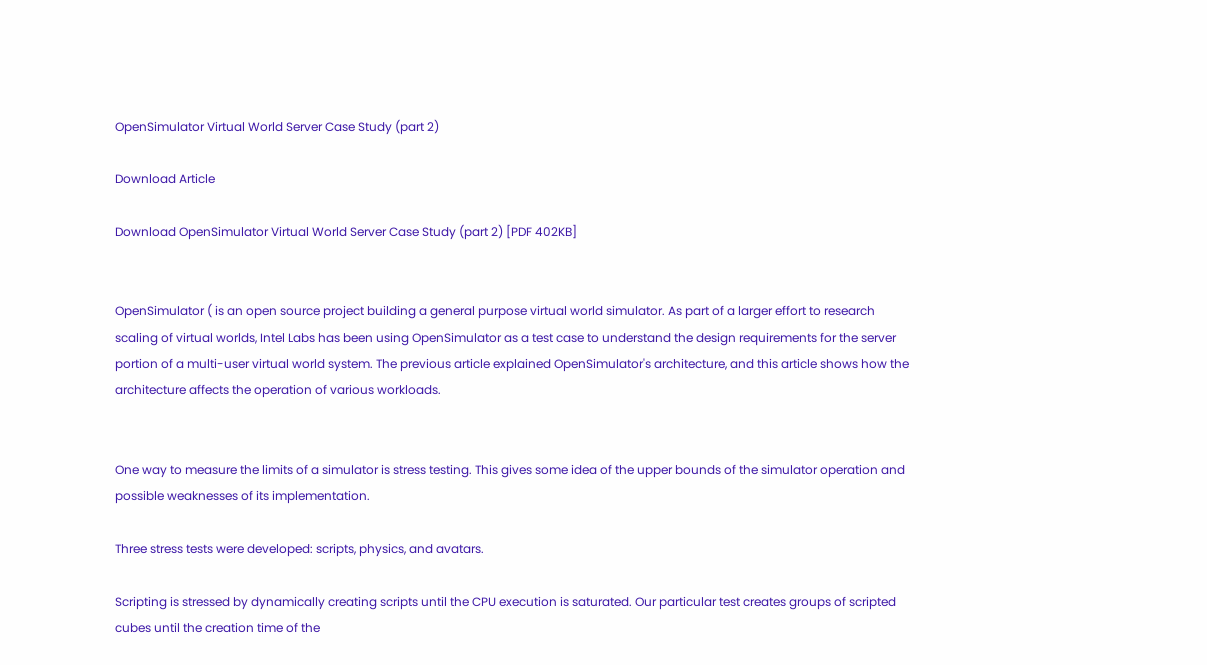OpenSimulator Virtual World Server Case Study (part 2)

Download Article

Download OpenSimulator Virtual World Server Case Study (part 2) [PDF 402KB]


OpenSimulator ( is an open source project building a general purpose virtual world simulator. As part of a larger effort to research scaling of virtual worlds, Intel Labs has been using OpenSimulator as a test case to understand the design requirements for the server portion of a multi-user virtual world system. The previous article explained OpenSimulator's architecture, and this article shows how the architecture affects the operation of various workloads.


One way to measure the limits of a simulator is stress testing. This gives some idea of the upper bounds of the simulator operation and possible weaknesses of its implementation.

Three stress tests were developed: scripts, physics, and avatars.

Scripting is stressed by dynamically creating scripts until the CPU execution is saturated. Our particular test creates groups of scripted cubes until the creation time of the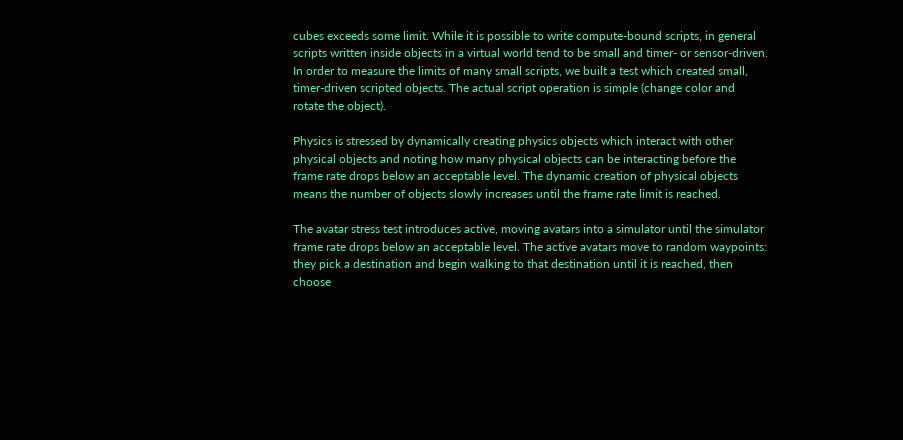cubes exceeds some limit. While it is possible to write compute-bound scripts, in general scripts written inside objects in a virtual world tend to be small and timer- or sensor-driven. In order to measure the limits of many small scripts, we built a test which created small, timer-driven scripted objects. The actual script operation is simple (change color and rotate the object).

Physics is stressed by dynamically creating physics objects which interact with other physical objects and noting how many physical objects can be interacting before the frame rate drops below an acceptable level. The dynamic creation of physical objects means the number of objects slowly increases until the frame rate limit is reached.

The avatar stress test introduces active, moving avatars into a simulator until the simulator frame rate drops below an acceptable level. The active avatars move to random waypoints: they pick a destination and begin walking to that destination until it is reached, then choose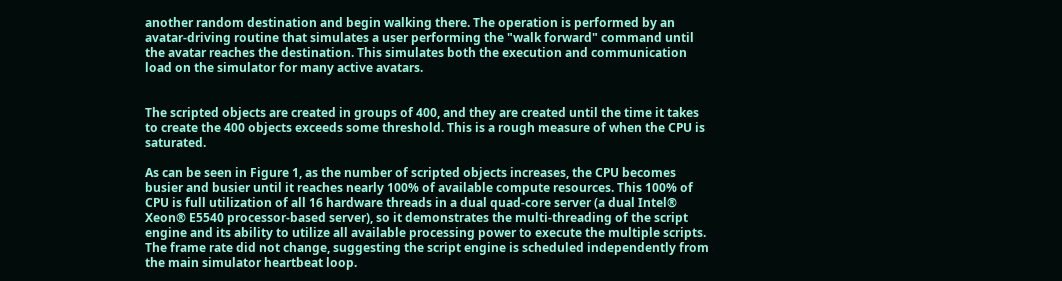another random destination and begin walking there. The operation is performed by an avatar-driving routine that simulates a user performing the "walk forward" command until the avatar reaches the destination. This simulates both the execution and communication load on the simulator for many active avatars.


The scripted objects are created in groups of 400, and they are created until the time it takes to create the 400 objects exceeds some threshold. This is a rough measure of when the CPU is saturated.

As can be seen in Figure 1, as the number of scripted objects increases, the CPU becomes busier and busier until it reaches nearly 100% of available compute resources. This 100% of CPU is full utilization of all 16 hardware threads in a dual quad-core server (a dual Intel® Xeon® E5540 processor-based server), so it demonstrates the multi-threading of the script engine and its ability to utilize all available processing power to execute the multiple scripts. The frame rate did not change, suggesting the script engine is scheduled independently from the main simulator heartbeat loop.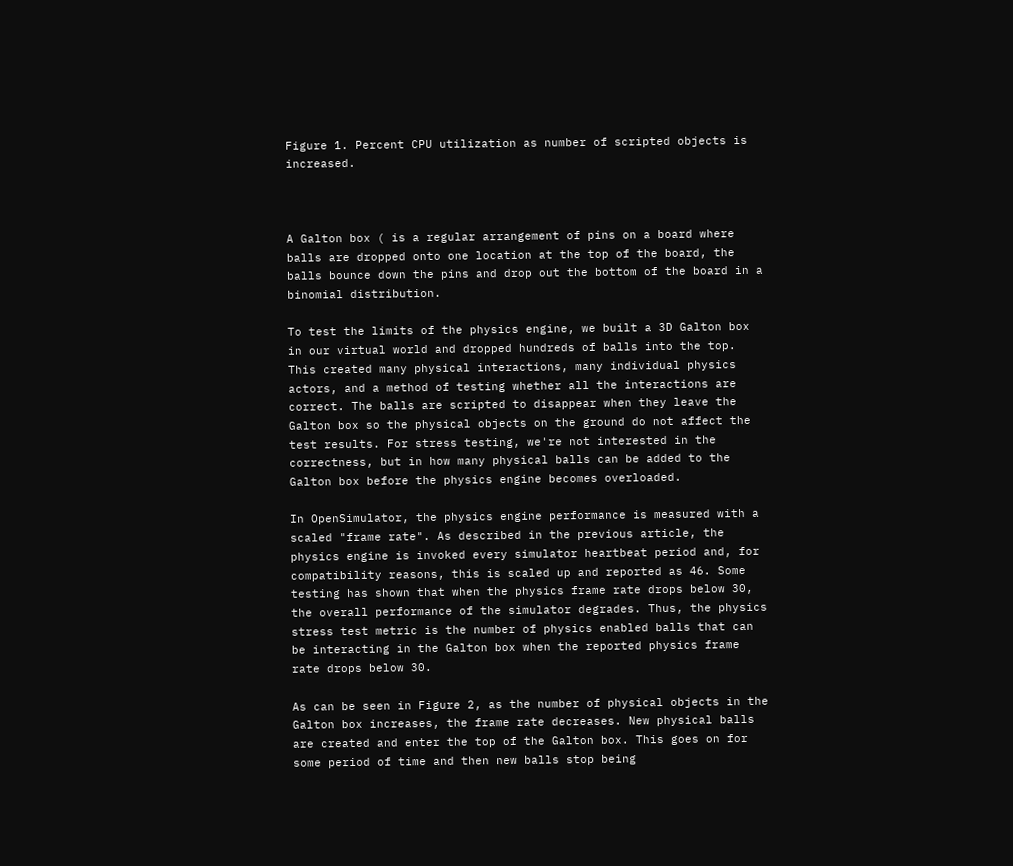Figure 1. Percent CPU utilization as number of scripted objects is increased.



A Galton box ( is a regular arrangement of pins on a board where balls are dropped onto one location at the top of the board, the balls bounce down the pins and drop out the bottom of the board in a binomial distribution.

To test the limits of the physics engine, we built a 3D Galton box in our virtual world and dropped hundreds of balls into the top. This created many physical interactions, many individual physics actors, and a method of testing whether all the interactions are correct. The balls are scripted to disappear when they leave the Galton box so the physical objects on the ground do not affect the test results. For stress testing, we're not interested in the correctness, but in how many physical balls can be added to the Galton box before the physics engine becomes overloaded.

In OpenSimulator, the physics engine performance is measured with a scaled "frame rate". As described in the previous article, the physics engine is invoked every simulator heartbeat period and, for compatibility reasons, this is scaled up and reported as 46. Some testing has shown that when the physics frame rate drops below 30, the overall performance of the simulator degrades. Thus, the physics stress test metric is the number of physics enabled balls that can be interacting in the Galton box when the reported physics frame rate drops below 30.

As can be seen in Figure 2, as the number of physical objects in the Galton box increases, the frame rate decreases. New physical balls are created and enter the top of the Galton box. This goes on for some period of time and then new balls stop being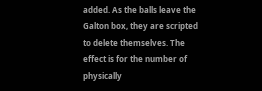added. As the balls leave the Galton box, they are scripted to delete themselves. The effect is for the number of physically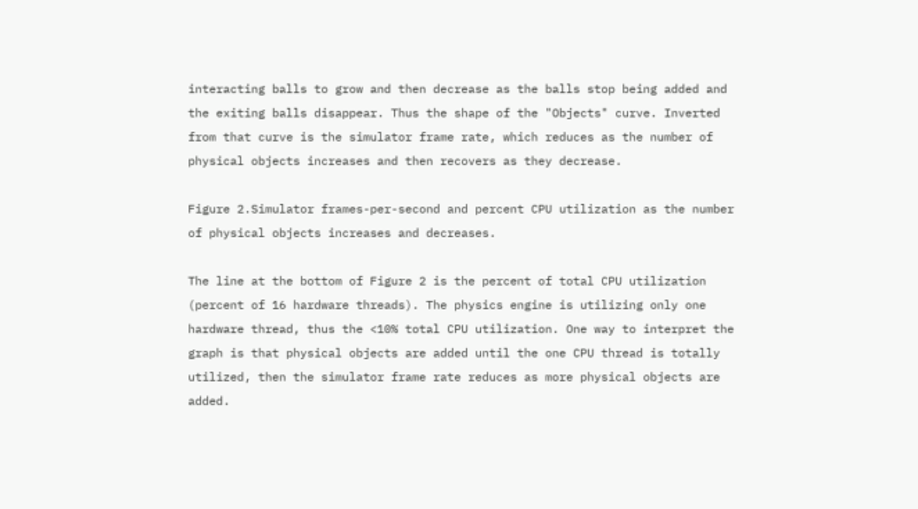interacting balls to grow and then decrease as the balls stop being added and the exiting balls disappear. Thus the shape of the "Objects" curve. Inverted from that curve is the simulator frame rate, which reduces as the number of physical objects increases and then recovers as they decrease.

Figure 2.Simulator frames-per-second and percent CPU utilization as the number of physical objects increases and decreases.

The line at the bottom of Figure 2 is the percent of total CPU utilization (percent of 16 hardware threads). The physics engine is utilizing only one hardware thread, thus the <10% total CPU utilization. One way to interpret the graph is that physical objects are added until the one CPU thread is totally utilized, then the simulator frame rate reduces as more physical objects are added.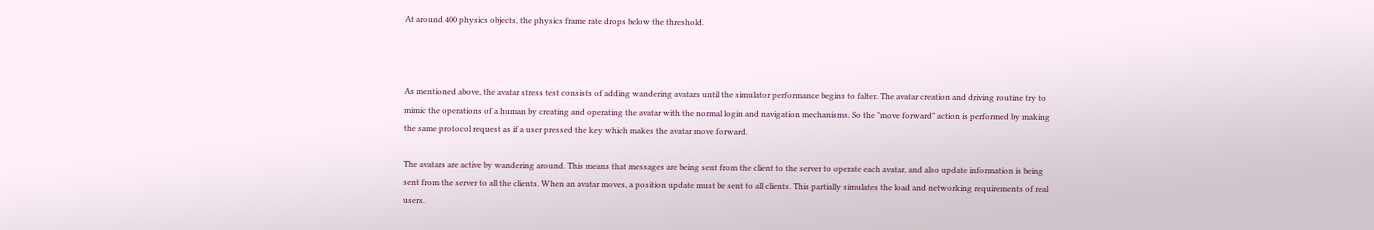At around 400 physics objects, the physics frame rate drops below the threshold.



As mentioned above, the avatar stress test consists of adding wandering avatars until the simulator performance begins to falter. The avatar creation and driving routine try to mimic the operations of a human by creating and operating the avatar with the normal login and navigation mechanisms. So the "move forward" action is performed by making the same protocol request as if a user pressed the key which makes the avatar move forward.

The avatars are active by wandering around. This means that messages are being sent from the client to the server to operate each avatar, and also update information is being sent from the server to all the clients. When an avatar moves, a position update must be sent to all clients. This partially simulates the load and networking requirements of real users.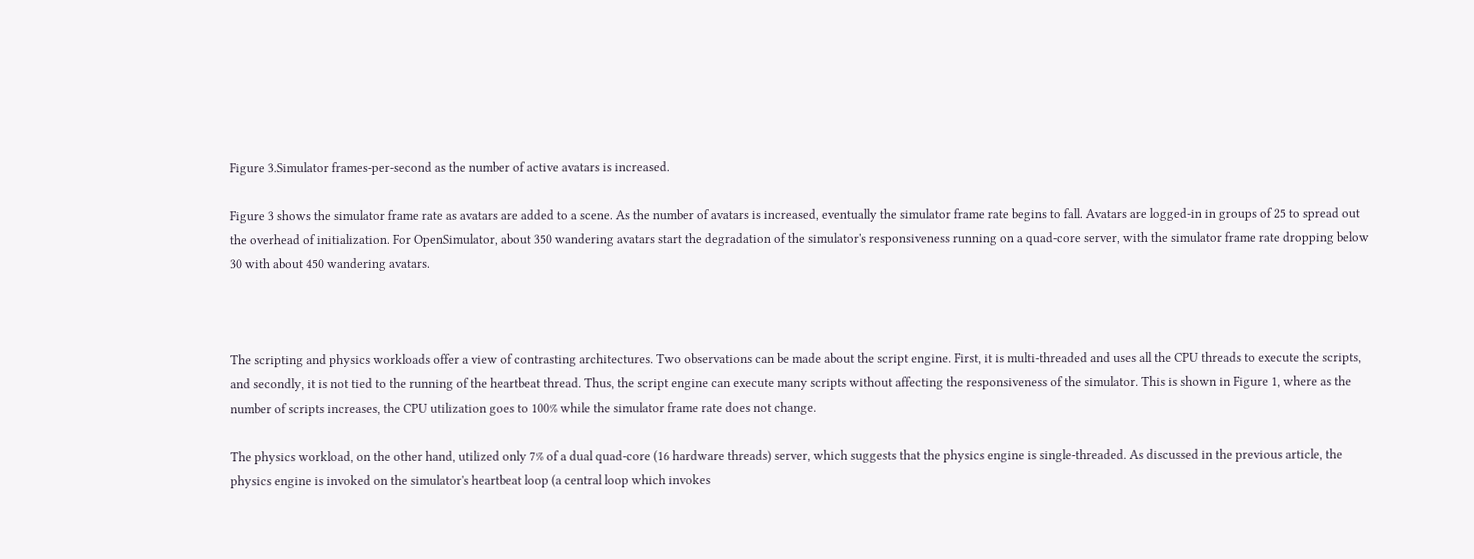Figure 3.Simulator frames-per-second as the number of active avatars is increased.

Figure 3 shows the simulator frame rate as avatars are added to a scene. As the number of avatars is increased, eventually the simulator frame rate begins to fall. Avatars are logged-in in groups of 25 to spread out the overhead of initialization. For OpenSimulator, about 350 wandering avatars start the degradation of the simulator's responsiveness running on a quad-core server, with the simulator frame rate dropping below 30 with about 450 wandering avatars.



The scripting and physics workloads offer a view of contrasting architectures. Two observations can be made about the script engine. First, it is multi-threaded and uses all the CPU threads to execute the scripts, and secondly, it is not tied to the running of the heartbeat thread. Thus, the script engine can execute many scripts without affecting the responsiveness of the simulator. This is shown in Figure 1, where as the number of scripts increases, the CPU utilization goes to 100% while the simulator frame rate does not change.

The physics workload, on the other hand, utilized only 7% of a dual quad-core (16 hardware threads) server, which suggests that the physics engine is single-threaded. As discussed in the previous article, the physics engine is invoked on the simulator's heartbeat loop (a central loop which invokes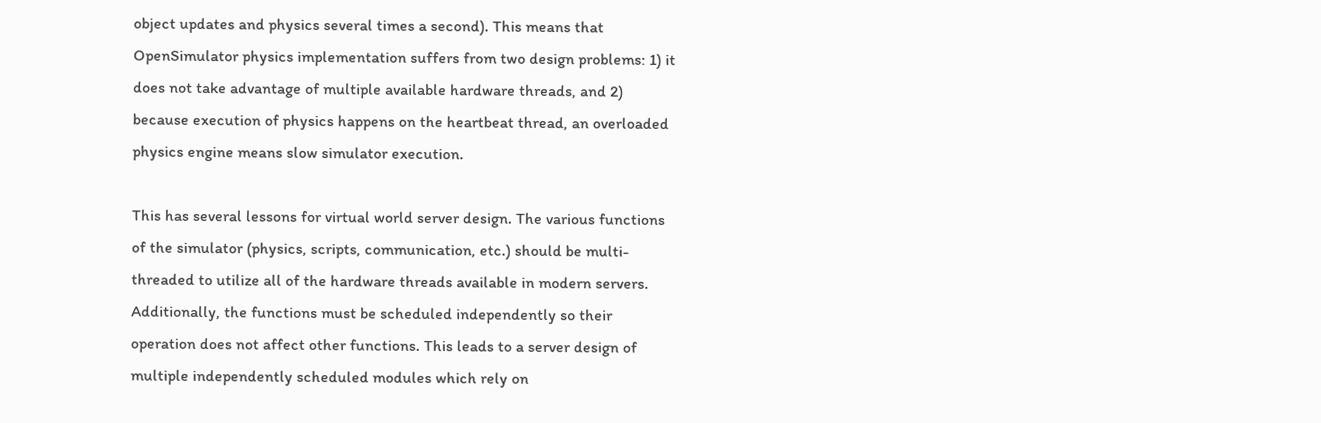object updates and physics several times a second). This means that OpenSimulator physics implementation suffers from two design problems: 1) it does not take advantage of multiple available hardware threads, and 2) because execution of physics happens on the heartbeat thread, an overloaded physics engine means slow simulator execution.

This has several lessons for virtual world server design. The various functions of the simulator (physics, scripts, communication, etc.) should be multi-threaded to utilize all of the hardware threads available in modern servers. Additionally, the functions must be scheduled independently so their operation does not affect other functions. This leads to a server design of multiple independently scheduled modules which rely on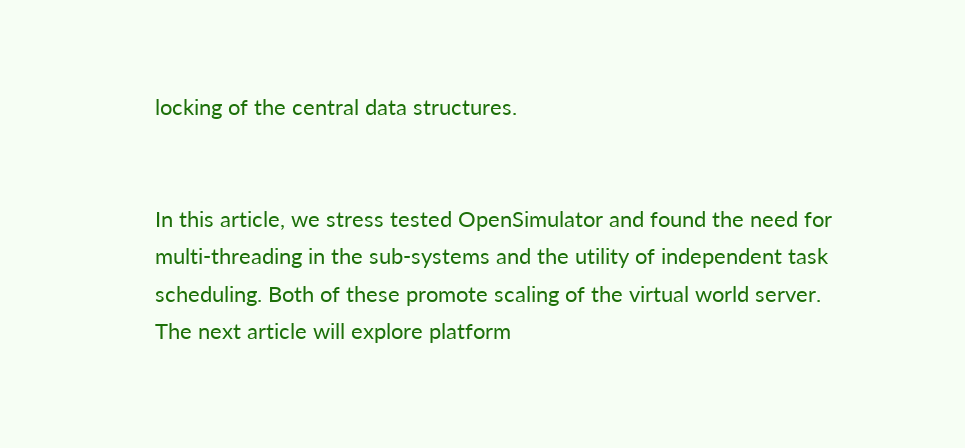locking of the central data structures.


In this article, we stress tested OpenSimulator and found the need for multi-threading in the sub-systems and the utility of independent task scheduling. Both of these promote scaling of the virtual world server. The next article will explore platform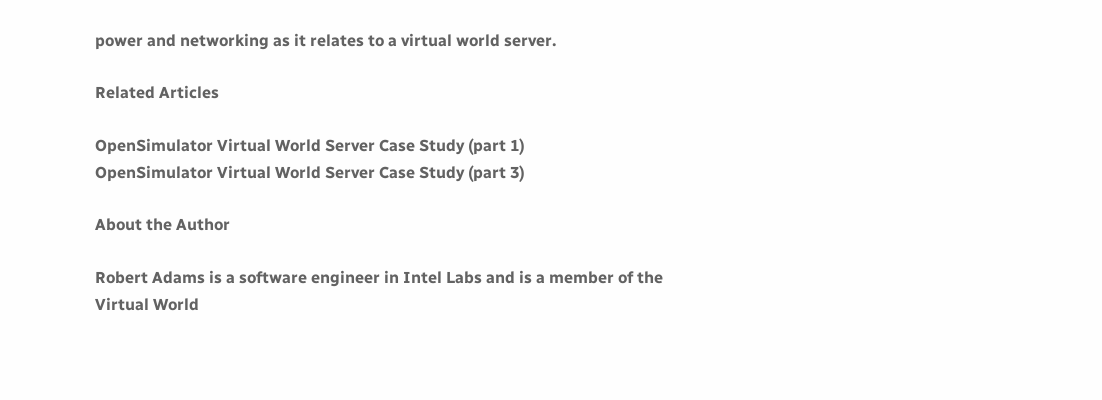power and networking as it relates to a virtual world server.

Related Articles

OpenSimulator Virtual World Server Case Study (part 1)
OpenSimulator Virtual World Server Case Study (part 3)

About the Author

Robert Adams is a software engineer in Intel Labs and is a member of the Virtual World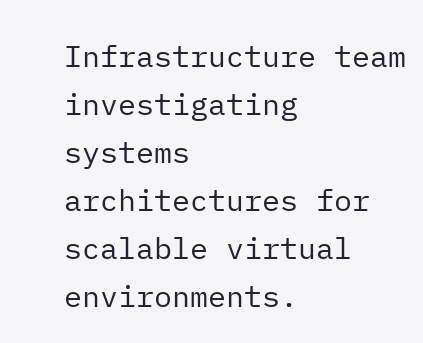Infrastructure team investigating systems architectures for scalable virtual environments.